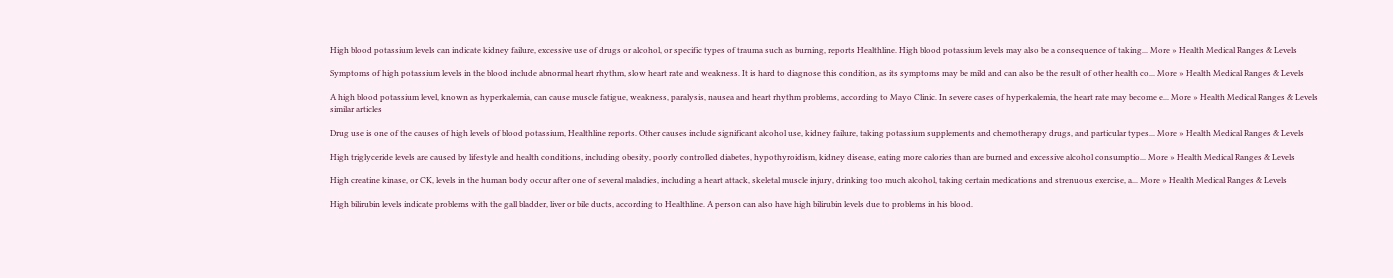High blood potassium levels can indicate kidney failure, excessive use of drugs or alcohol, or specific types of trauma such as burning, reports Healthline. High blood potassium levels may also be a consequence of taking... More » Health Medical Ranges & Levels

Symptoms of high potassium levels in the blood include abnormal heart rhythm, slow heart rate and weakness. It is hard to diagnose this condition, as its symptoms may be mild and can also be the result of other health co... More » Health Medical Ranges & Levels

A high blood potassium level, known as hyperkalemia, can cause muscle fatigue, weakness, paralysis, nausea and heart rhythm problems, according to Mayo Clinic. In severe cases of hyperkalemia, the heart rate may become e... More » Health Medical Ranges & Levels
similar articles

Drug use is one of the causes of high levels of blood potassium, Healthline reports. Other causes include significant alcohol use, kidney failure, taking potassium supplements and chemotherapy drugs, and particular types... More » Health Medical Ranges & Levels

High triglyceride levels are caused by lifestyle and health conditions, including obesity, poorly controlled diabetes, hypothyroidism, kidney disease, eating more calories than are burned and excessive alcohol consumptio... More » Health Medical Ranges & Levels

High creatine kinase, or CK, levels in the human body occur after one of several maladies, including a heart attack, skeletal muscle injury, drinking too much alcohol, taking certain medications and strenuous exercise, a... More » Health Medical Ranges & Levels

High bilirubin levels indicate problems with the gall bladder, liver or bile ducts, according to Healthline. A person can also have high bilirubin levels due to problems in his blood.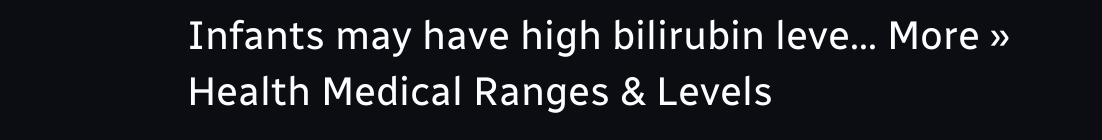Infants may have high bilirubin leve... More » Health Medical Ranges & Levels